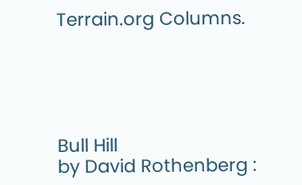Terrain.org Columns.





Bull Hill
by David Rothenberg :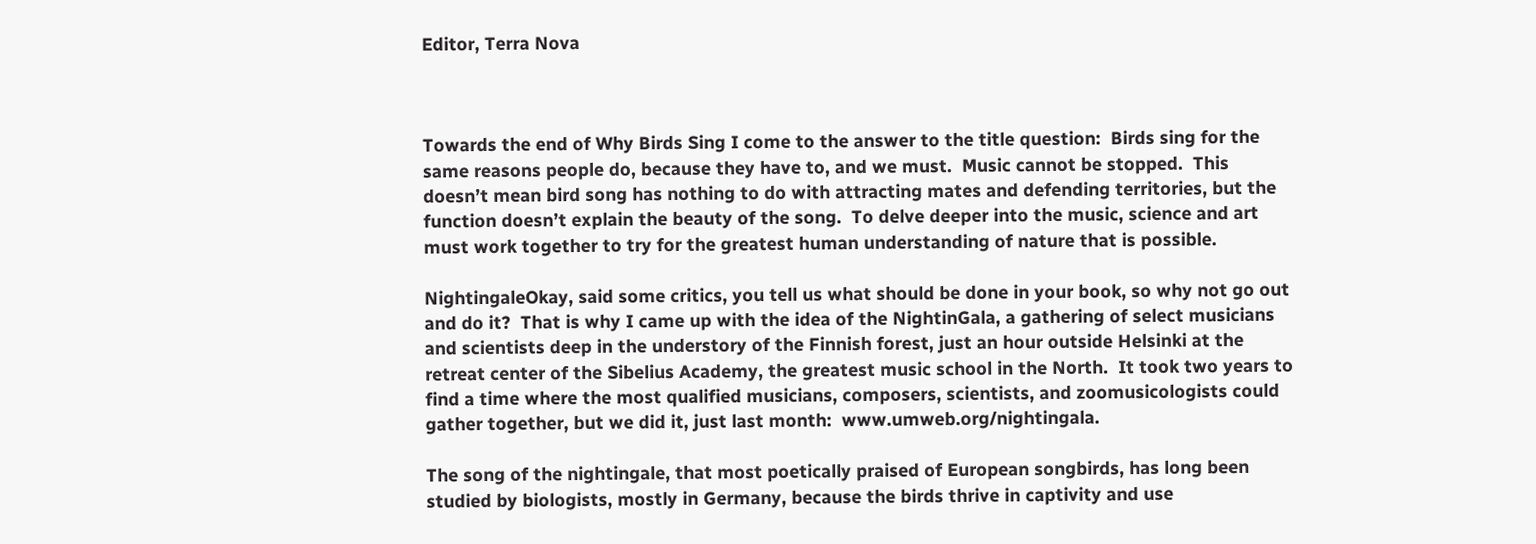Editor, Terra Nova



Towards the end of Why Birds Sing I come to the answer to the title question:  Birds sing for the same reasons people do, because they have to, and we must.  Music cannot be stopped.  This doesn’t mean bird song has nothing to do with attracting mates and defending territories, but the function doesn’t explain the beauty of the song.  To delve deeper into the music, science and art must work together to try for the greatest human understanding of nature that is possible.

NightingaleOkay, said some critics, you tell us what should be done in your book, so why not go out and do it?  That is why I came up with the idea of the NightinGala, a gathering of select musicians and scientists deep in the understory of the Finnish forest, just an hour outside Helsinki at the retreat center of the Sibelius Academy, the greatest music school in the North.  It took two years to find a time where the most qualified musicians, composers, scientists, and zoomusicologists could gather together, but we did it, just last month:  www.umweb.org/nightingala.

The song of the nightingale, that most poetically praised of European songbirds, has long been studied by biologists, mostly in Germany, because the birds thrive in captivity and use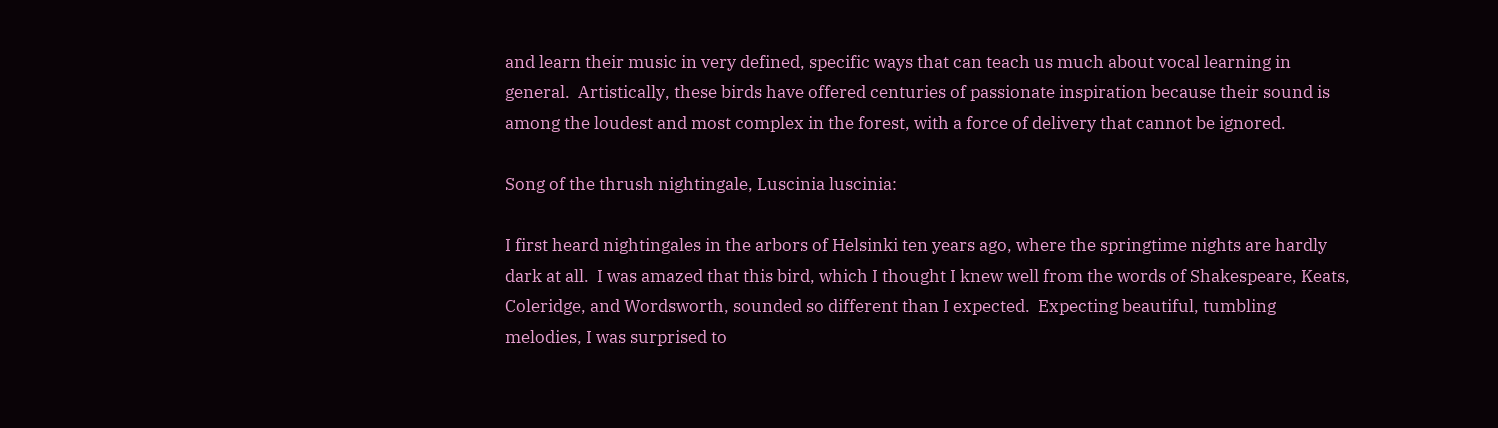and learn their music in very defined, specific ways that can teach us much about vocal learning in general.  Artistically, these birds have offered centuries of passionate inspiration because their sound is among the loudest and most complex in the forest, with a force of delivery that cannot be ignored.

Song of the thrush nightingale, Luscinia luscinia:

I first heard nightingales in the arbors of Helsinki ten years ago, where the springtime nights are hardly dark at all.  I was amazed that this bird, which I thought I knew well from the words of Shakespeare, Keats, Coleridge, and Wordsworth, sounded so different than I expected.  Expecting beautiful, tumbling melodies, I was surprised to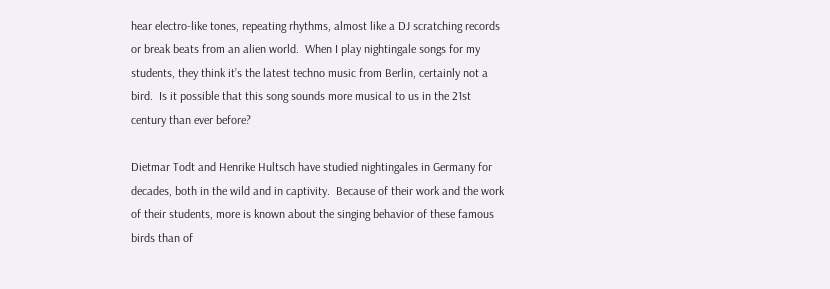hear electro-like tones, repeating rhythms, almost like a DJ scratching records or break beats from an alien world.  When I play nightingale songs for my students, they think it’s the latest techno music from Berlin, certainly not a bird.  Is it possible that this song sounds more musical to us in the 21st century than ever before?

Dietmar Todt and Henrike Hultsch have studied nightingales in Germany for decades, both in the wild and in captivity.  Because of their work and the work of their students, more is known about the singing behavior of these famous birds than of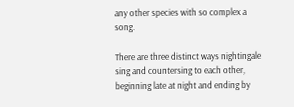any other species with so complex a song.

There are three distinct ways nightingale sing and countersing to each other, beginning late at night and ending by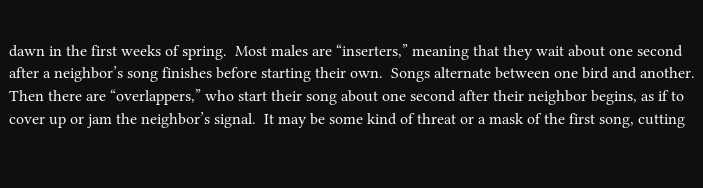dawn in the first weeks of spring.  Most males are “inserters,” meaning that they wait about one second after a neighbor’s song finishes before starting their own.  Songs alternate between one bird and another. Then there are “overlappers,” who start their song about one second after their neighbor begins, as if to cover up or jam the neighbor’s signal.  It may be some kind of threat or a mask of the first song, cutting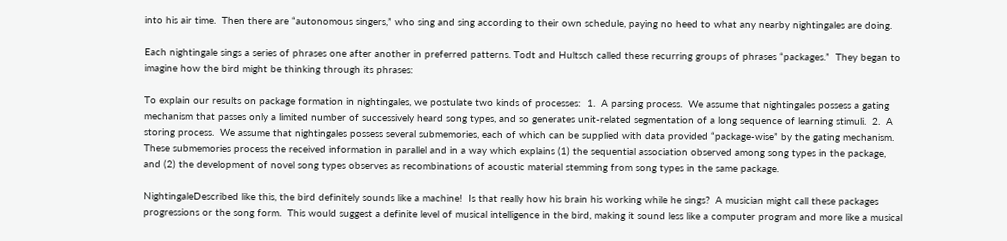into his air time.  Then there are “autonomous singers,” who sing and sing according to their own schedule, paying no heed to what any nearby nightingales are doing.

Each nightingale sings a series of phrases one after another in preferred patterns. Todt and Hultsch called these recurring groups of phrases “packages.”  They began to imagine how the bird might be thinking through its phrases:

To explain our results on package formation in nightingales, we postulate two kinds of processes:  1.  A parsing process.  We assume that nightingales possess a gating mechanism that passes only a limited number of successively heard song types, and so generates unit-related segmentation of a long sequence of learning stimuli.  2.  A storing process.  We assume that nightingales possess several submemories, each of which can be supplied with data provided “package-wise” by the gating mechanism.  These submemories process the received information in parallel and in a way which explains (1) the sequential association observed among song types in the package, and (2) the development of novel song types observes as recombinations of acoustic material stemming from song types in the same package.

NightingaleDescribed like this, the bird definitely sounds like a machine!  Is that really how his brain his working while he sings?  A musician might call these packages progressions or the song form.  This would suggest a definite level of musical intelligence in the bird, making it sound less like a computer program and more like a musical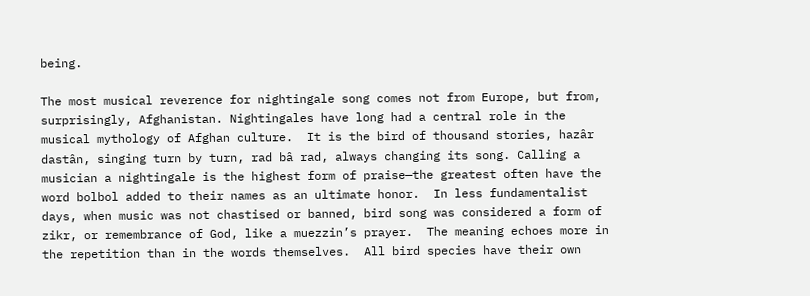being.

The most musical reverence for nightingale song comes not from Europe, but from, surprisingly, Afghanistan. Nightingales have long had a central role in the musical mythology of Afghan culture.  It is the bird of thousand stories, hazâr dastân, singing turn by turn, rad bâ rad, always changing its song. Calling a musician a nightingale is the highest form of praise—the greatest often have the word bolbol added to their names as an ultimate honor.  In less fundamentalist days, when music was not chastised or banned, bird song was considered a form of zikr, or remembrance of God, like a muezzin’s prayer.  The meaning echoes more in the repetition than in the words themselves.  All bird species have their own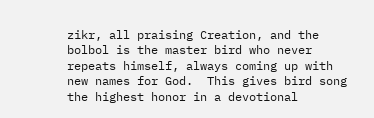zikr, all praising Creation, and the bolbol is the master bird who never repeats himself, always coming up with new names for God.  This gives bird song the highest honor in a devotional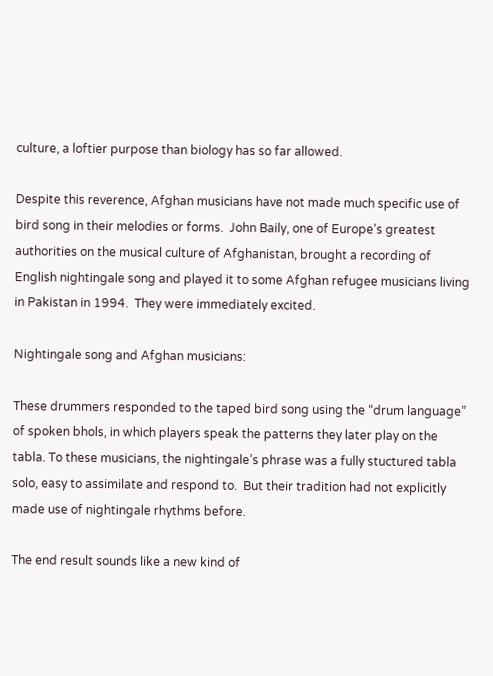culture, a loftier purpose than biology has so far allowed.

Despite this reverence, Afghan musicians have not made much specific use of bird song in their melodies or forms.  John Baily, one of Europe’s greatest authorities on the musical culture of Afghanistan, brought a recording of English nightingale song and played it to some Afghan refugee musicians living in Pakistan in 1994.  They were immediately excited.

Nightingale song and Afghan musicians:

These drummers responded to the taped bird song using the “drum language” of spoken bhols, in which players speak the patterns they later play on the tabla. To these musicians, the nightingale’s phrase was a fully stuctured tabla solo, easy to assimilate and respond to.  But their tradition had not explicitly made use of nightingale rhythms before.

The end result sounds like a new kind of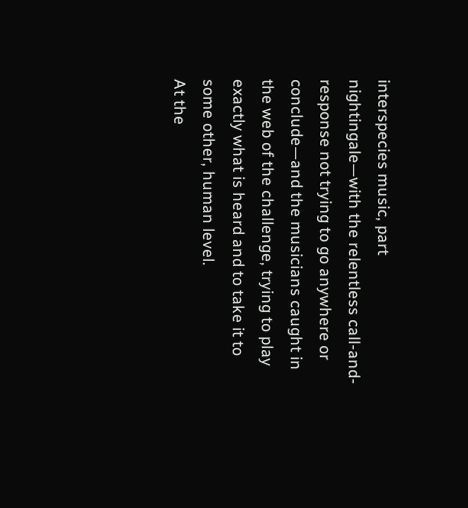interspecies music, part nightingale—with the relentless call-and-response not trying to go anywhere or conclude—and the musicians caught in the web of the challenge, trying to play exactly what is heard and to take it to some other, human level.
At the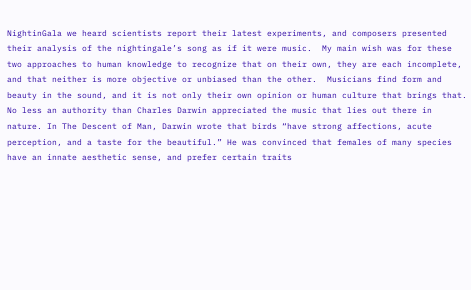NightinGala we heard scientists report their latest experiments, and composers presented their analysis of the nightingale’s song as if it were music.  My main wish was for these two approaches to human knowledge to recognize that on their own, they are each incomplete, and that neither is more objective or unbiased than the other.  Musicians find form and beauty in the sound, and it is not only their own opinion or human culture that brings that. No less an authority than Charles Darwin appreciated the music that lies out there in nature. In The Descent of Man, Darwin wrote that birds “have strong affections, acute perception, and a taste for the beautiful.” He was convinced that females of many species have an innate aesthetic sense, and prefer certain traits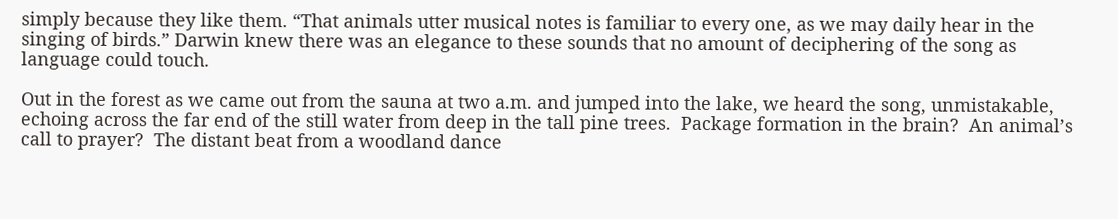simply because they like them. “That animals utter musical notes is familiar to every one, as we may daily hear in the singing of birds.” Darwin knew there was an elegance to these sounds that no amount of deciphering of the song as language could touch.

Out in the forest as we came out from the sauna at two a.m. and jumped into the lake, we heard the song, unmistakable, echoing across the far end of the still water from deep in the tall pine trees.  Package formation in the brain?  An animal’s call to prayer?  The distant beat from a woodland dance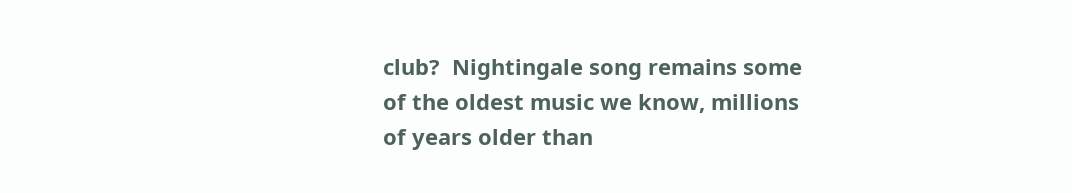club?  Nightingale song remains some of the oldest music we know, millions of years older than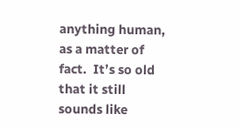anything human, as a matter of fact.  It’s so old that it still sounds like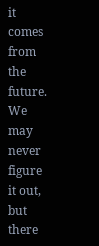it comes from the future.  We may never figure it out, but there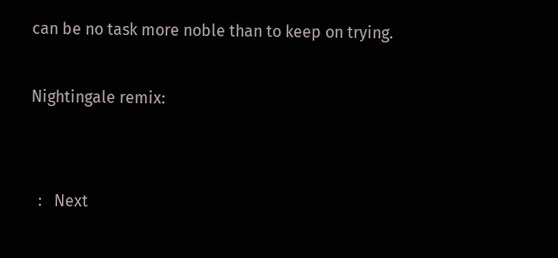can be no task more noble than to keep on trying.

Nightingale remix:


  :   Next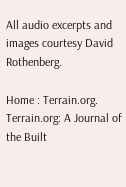All audio excerpts and images courtesy David Rothenberg.

Home : Terrain.org. Terrain.org: A Journal of the Built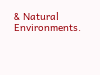& Natural Environments.